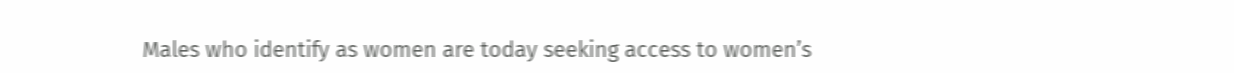Males who identify as women are today seeking access to women’s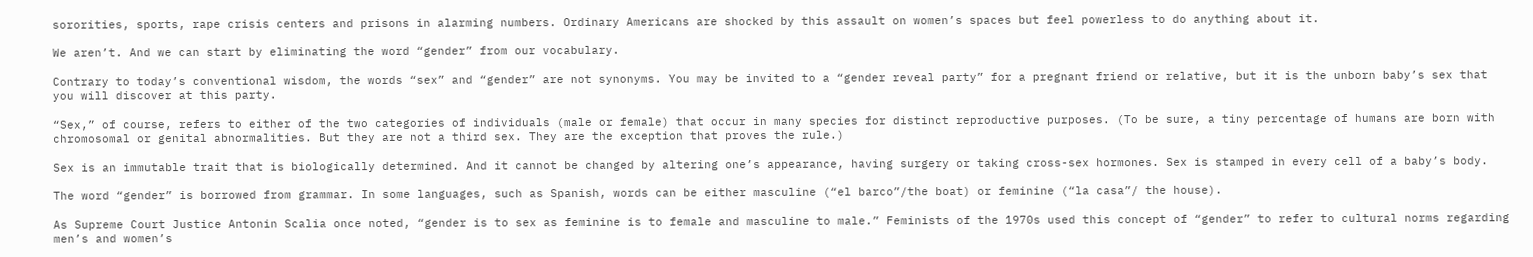sororities, sports, rape crisis centers and prisons in alarming numbers. Ordinary Americans are shocked by this assault on women’s spaces but feel powerless to do anything about it.

We aren’t. And we can start by eliminating the word “gender” from our vocabulary.

Contrary to today’s conventional wisdom, the words “sex” and “gender” are not synonyms. You may be invited to a “gender reveal party” for a pregnant friend or relative, but it is the unborn baby’s sex that you will discover at this party.

“Sex,” of course, refers to either of the two categories of individuals (male or female) that occur in many species for distinct reproductive purposes. (To be sure, a tiny percentage of humans are born with chromosomal or genital abnormalities. But they are not a third sex. They are the exception that proves the rule.)

Sex is an immutable trait that is biologically determined. And it cannot be changed by altering one’s appearance, having surgery or taking cross-sex hormones. Sex is stamped in every cell of a baby’s body.

The word “gender” is borrowed from grammar. In some languages, such as Spanish, words can be either masculine (“el barco”/the boat) or feminine (“la casa”/ the house).

As Supreme Court Justice Antonin Scalia once noted, “gender is to sex as feminine is to female and masculine to male.” Feminists of the 1970s used this concept of “gender” to refer to cultural norms regarding men’s and women’s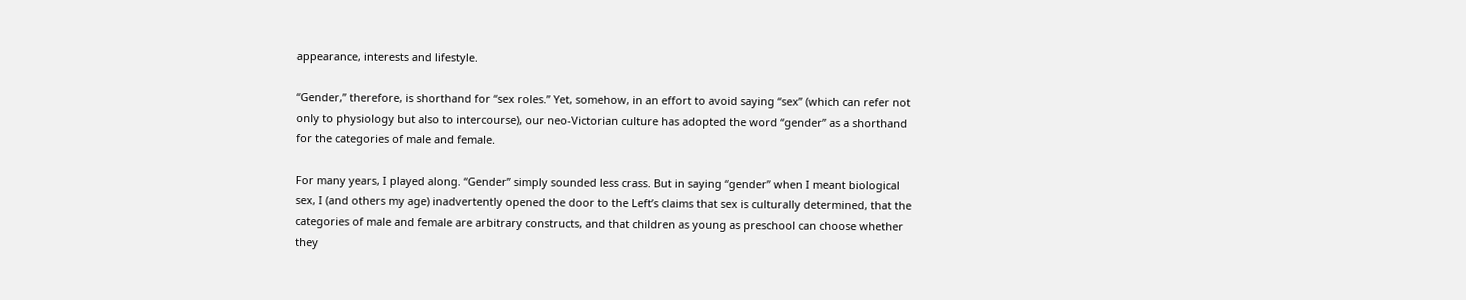appearance, interests and lifestyle.

“Gender,” therefore, is shorthand for “sex roles.” Yet, somehow, in an effort to avoid saying “sex” (which can refer not only to physiology but also to intercourse), our neo-Victorian culture has adopted the word “gender” as a shorthand for the categories of male and female.

For many years, I played along. “Gender” simply sounded less crass. But in saying “gender” when I meant biological sex, I (and others my age) inadvertently opened the door to the Left’s claims that sex is culturally determined, that the categories of male and female are arbitrary constructs, and that children as young as preschool can choose whether they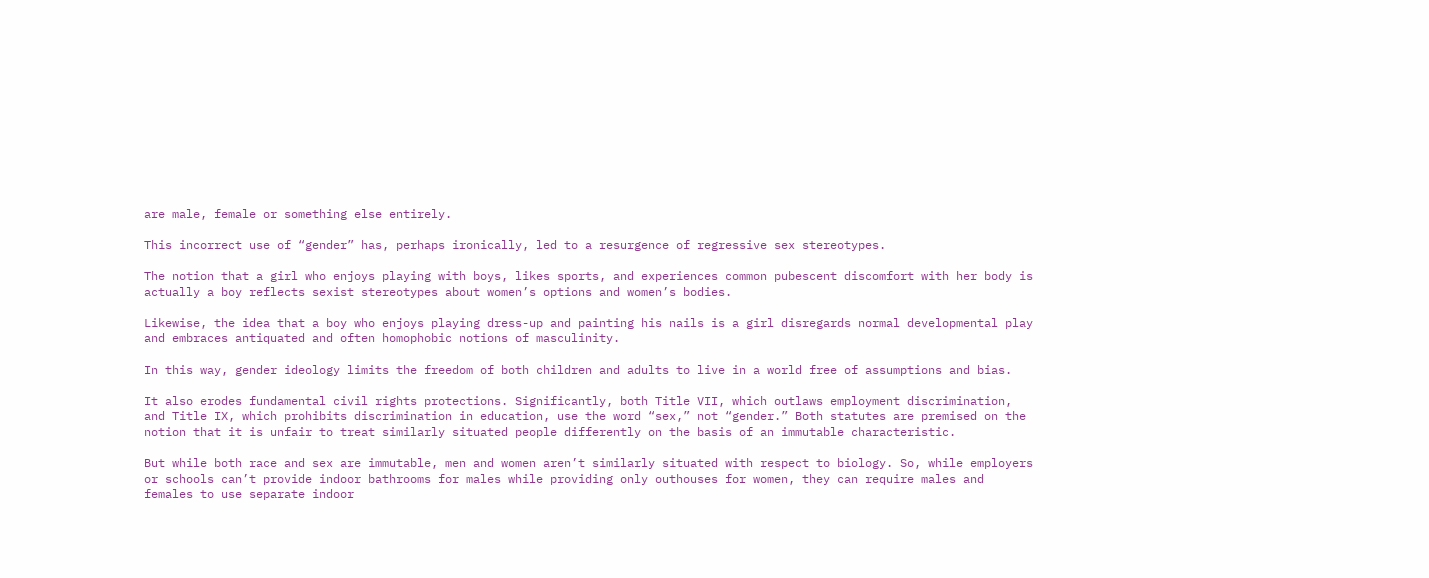are male, female or something else entirely.

This incorrect use of “gender” has, perhaps ironically, led to a resurgence of regressive sex stereotypes.

The notion that a girl who enjoys playing with boys, likes sports, and experiences common pubescent discomfort with her body is actually a boy reflects sexist stereotypes about women’s options and women’s bodies.

Likewise, the idea that a boy who enjoys playing dress-up and painting his nails is a girl disregards normal developmental play and embraces antiquated and often homophobic notions of masculinity.

In this way, gender ideology limits the freedom of both children and adults to live in a world free of assumptions and bias.

It also erodes fundamental civil rights protections. Significantly, both Title VII, which outlaws employment discrimination, and Title IX, which prohibits discrimination in education, use the word “sex,” not “gender.” Both statutes are premised on the notion that it is unfair to treat similarly situated people differently on the basis of an immutable characteristic.

But while both race and sex are immutable, men and women aren’t similarly situated with respect to biology. So, while employers or schools can’t provide indoor bathrooms for males while providing only outhouses for women, they can require males and females to use separate indoor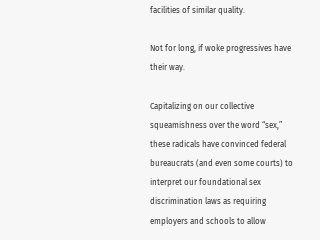facilities of similar quality.

Not for long, if woke progressives have their way.

Capitalizing on our collective squeamishness over the word “sex,” these radicals have convinced federal bureaucrats (and even some courts) to interpret our foundational sex discrimination laws as requiring employers and schools to allow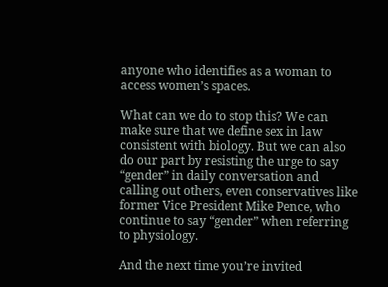anyone who identifies as a woman to access women’s spaces.

What can we do to stop this? We can make sure that we define sex in law consistent with biology. But we can also do our part by resisting the urge to say “gender” in daily conversation and calling out others, even conservatives like former Vice President Mike Pence, who continue to say “gender” when referring to physiology.

And the next time you’re invited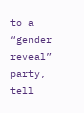to a “gender reveal” party, tell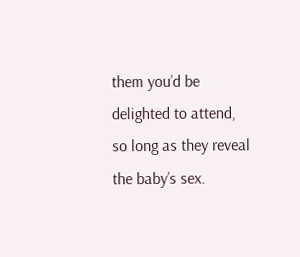them you’d be delighted to attend, so long as they reveal the baby’s sex.